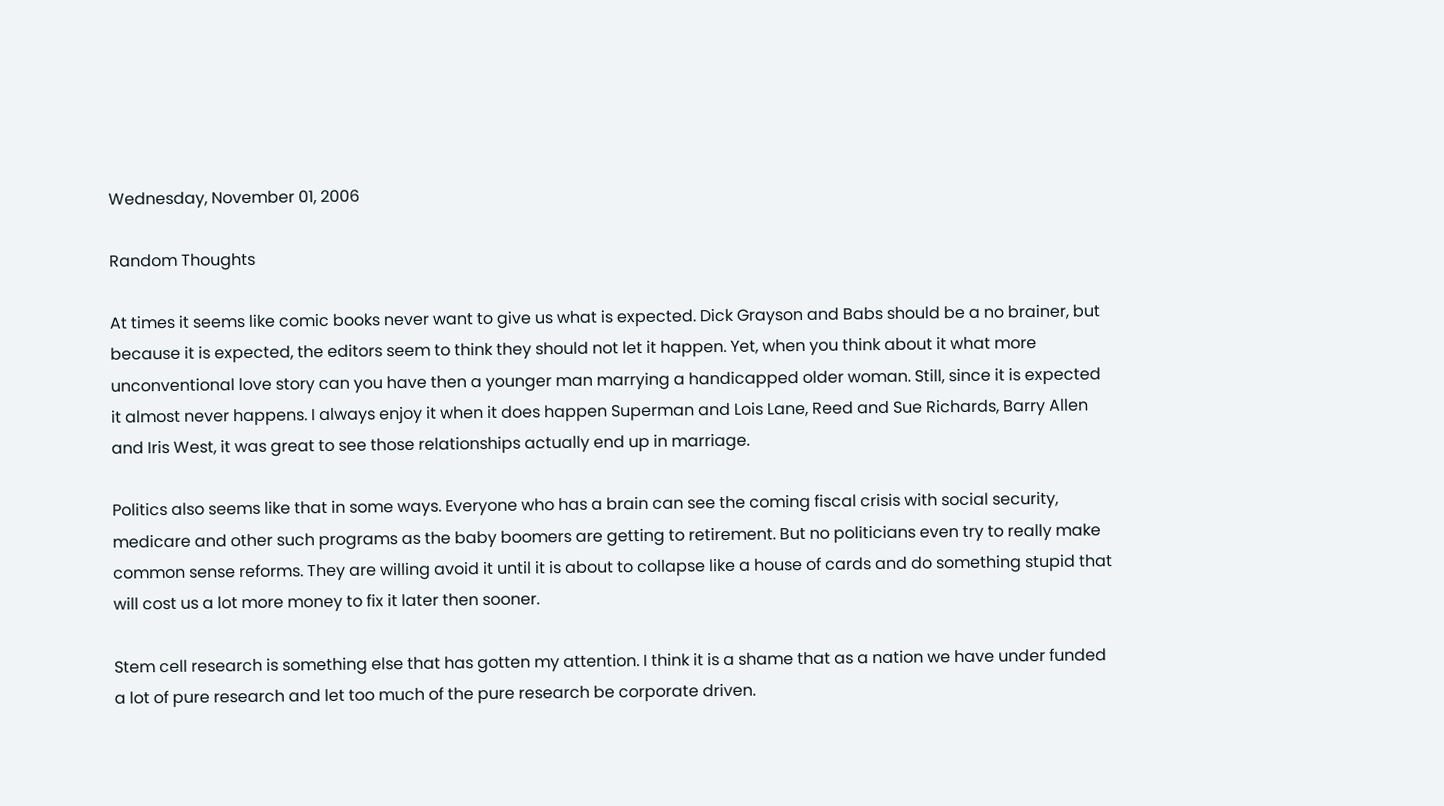Wednesday, November 01, 2006

Random Thoughts

At times it seems like comic books never want to give us what is expected. Dick Grayson and Babs should be a no brainer, but because it is expected, the editors seem to think they should not let it happen. Yet, when you think about it what more unconventional love story can you have then a younger man marrying a handicapped older woman. Still, since it is expected it almost never happens. I always enjoy it when it does happen Superman and Lois Lane, Reed and Sue Richards, Barry Allen and Iris West, it was great to see those relationships actually end up in marriage.

Politics also seems like that in some ways. Everyone who has a brain can see the coming fiscal crisis with social security, medicare and other such programs as the baby boomers are getting to retirement. But no politicians even try to really make common sense reforms. They are willing avoid it until it is about to collapse like a house of cards and do something stupid that will cost us a lot more money to fix it later then sooner.

Stem cell research is something else that has gotten my attention. I think it is a shame that as a nation we have under funded a lot of pure research and let too much of the pure research be corporate driven.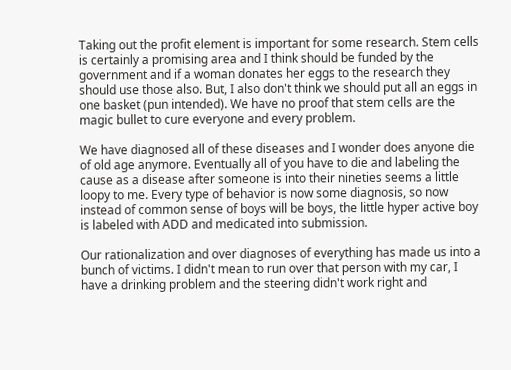Taking out the profit element is important for some research. Stem cells is certainly a promising area and I think should be funded by the government and if a woman donates her eggs to the research they should use those also. But, I also don't think we should put all an eggs in one basket (pun intended). We have no proof that stem cells are the magic bullet to cure everyone and every problem.

We have diagnosed all of these diseases and I wonder does anyone die of old age anymore. Eventually all of you have to die and labeling the cause as a disease after someone is into their nineties seems a little loopy to me. Every type of behavior is now some diagnosis, so now instead of common sense of boys will be boys, the little hyper active boy is labeled with ADD and medicated into submission.

Our rationalization and over diagnoses of everything has made us into a bunch of victims. I didn't mean to run over that person with my car, I have a drinking problem and the steering didn't work right and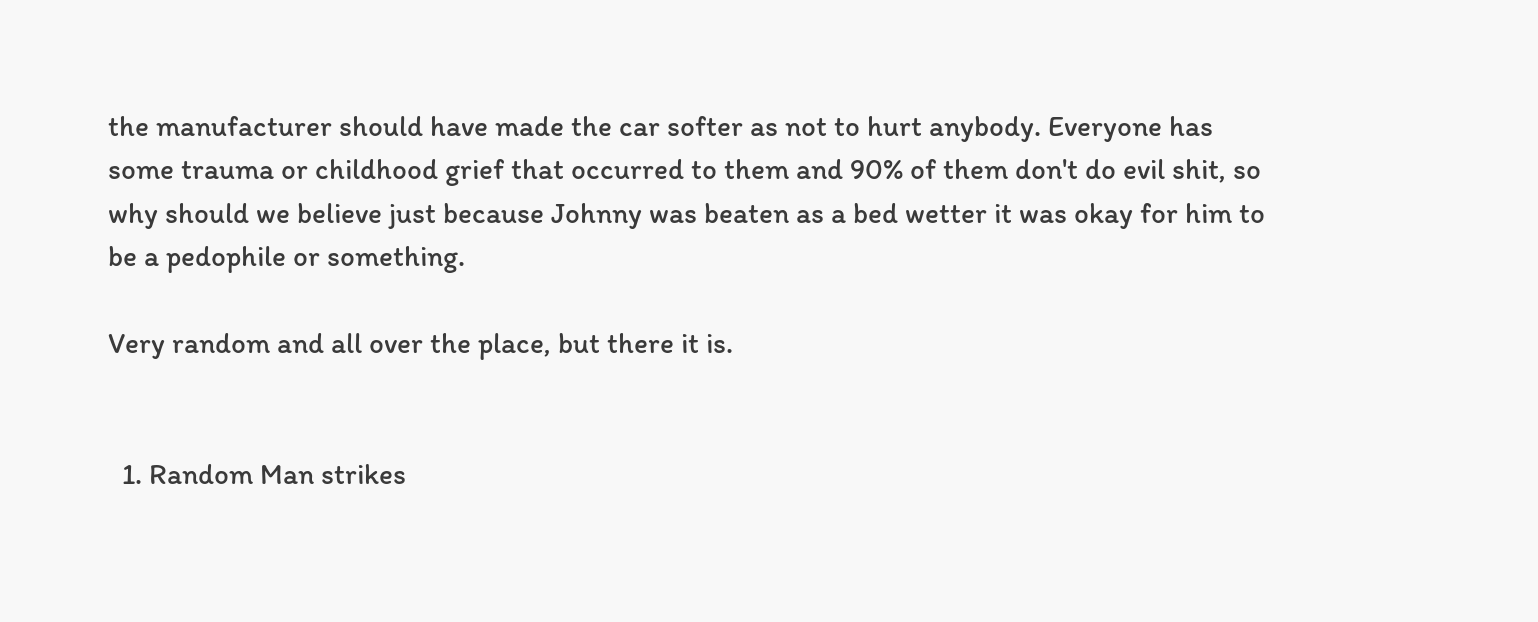the manufacturer should have made the car softer as not to hurt anybody. Everyone has some trauma or childhood grief that occurred to them and 90% of them don't do evil shit, so why should we believe just because Johnny was beaten as a bed wetter it was okay for him to be a pedophile or something.

Very random and all over the place, but there it is.


  1. Random Man strikes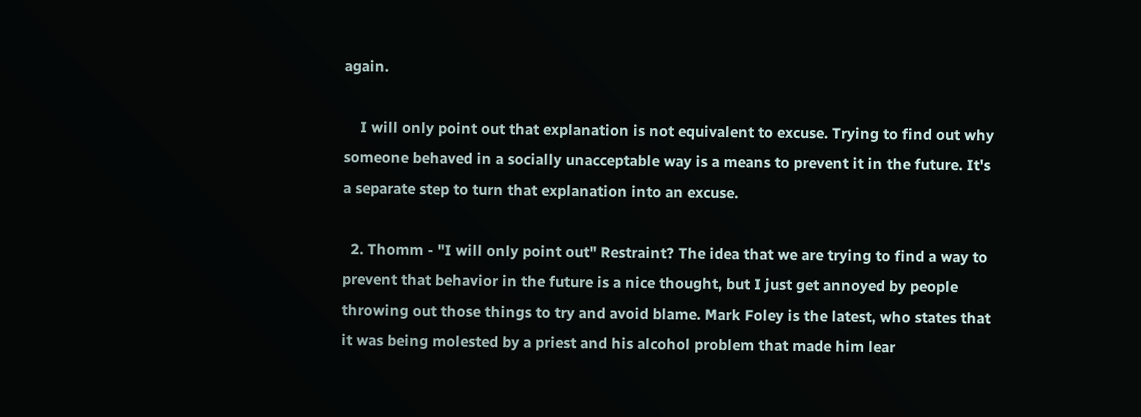again.

    I will only point out that explanation is not equivalent to excuse. Trying to find out why someone behaved in a socially unacceptable way is a means to prevent it in the future. It's a separate step to turn that explanation into an excuse.

  2. Thomm - "I will only point out" Restraint? The idea that we are trying to find a way to prevent that behavior in the future is a nice thought, but I just get annoyed by people throwing out those things to try and avoid blame. Mark Foley is the latest, who states that it was being molested by a priest and his alcohol problem that made him lear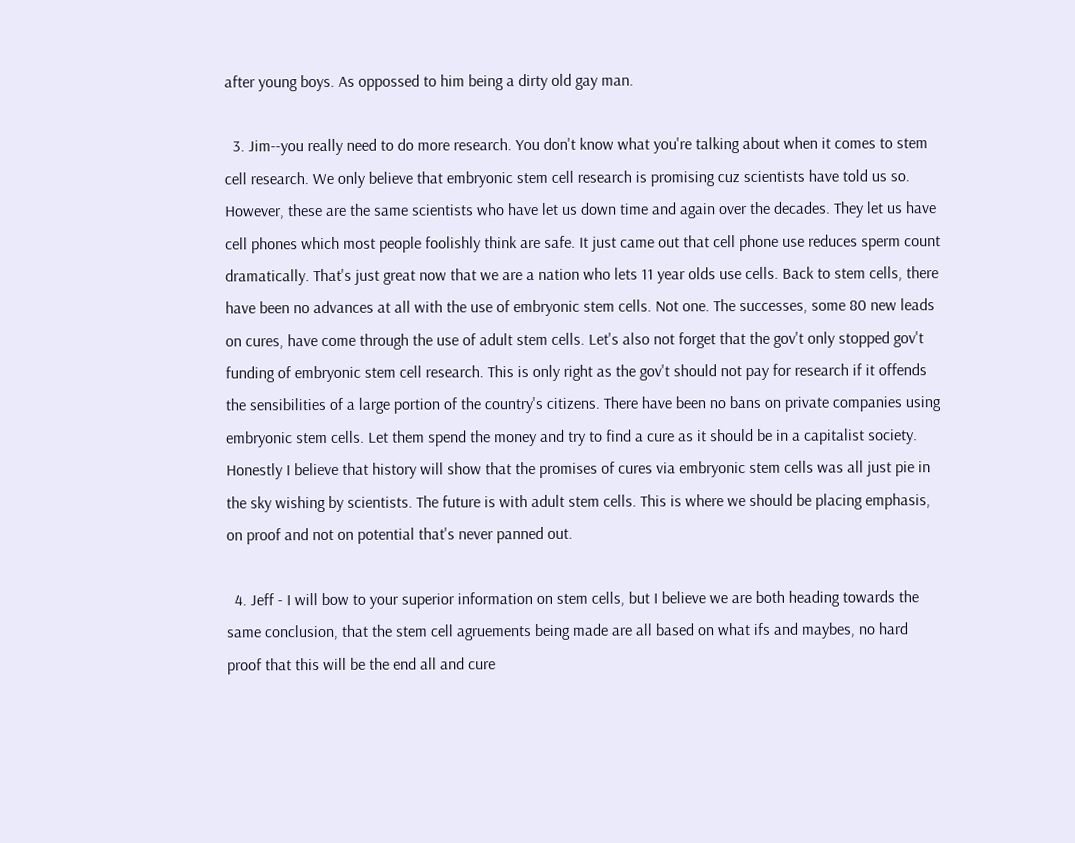after young boys. As oppossed to him being a dirty old gay man.

  3. Jim--you really need to do more research. You don't know what you're talking about when it comes to stem cell research. We only believe that embryonic stem cell research is promising cuz scientists have told us so. However, these are the same scientists who have let us down time and again over the decades. They let us have cell phones which most people foolishly think are safe. It just came out that cell phone use reduces sperm count dramatically. That's just great now that we are a nation who lets 11 year olds use cells. Back to stem cells, there have been no advances at all with the use of embryonic stem cells. Not one. The successes, some 80 new leads on cures, have come through the use of adult stem cells. Let's also not forget that the gov't only stopped gov't funding of embryonic stem cell research. This is only right as the gov't should not pay for research if it offends the sensibilities of a large portion of the country's citizens. There have been no bans on private companies using embryonic stem cells. Let them spend the money and try to find a cure as it should be in a capitalist society. Honestly I believe that history will show that the promises of cures via embryonic stem cells was all just pie in the sky wishing by scientists. The future is with adult stem cells. This is where we should be placing emphasis, on proof and not on potential that's never panned out.

  4. Jeff - I will bow to your superior information on stem cells, but I believe we are both heading towards the same conclusion, that the stem cell agruements being made are all based on what ifs and maybes, no hard proof that this will be the end all and cure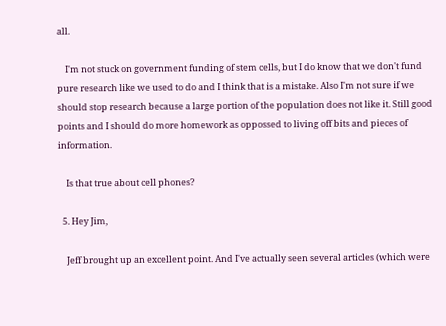all.

    I'm not stuck on government funding of stem cells, but I do know that we don't fund pure research like we used to do and I think that is a mistake. Also I'm not sure if we should stop research because a large portion of the population does not like it. Still good points and I should do more homework as oppossed to living off bits and pieces of information.

    Is that true about cell phones?

  5. Hey Jim,

    Jeff brought up an excellent point. And I've actually seen several articles (which were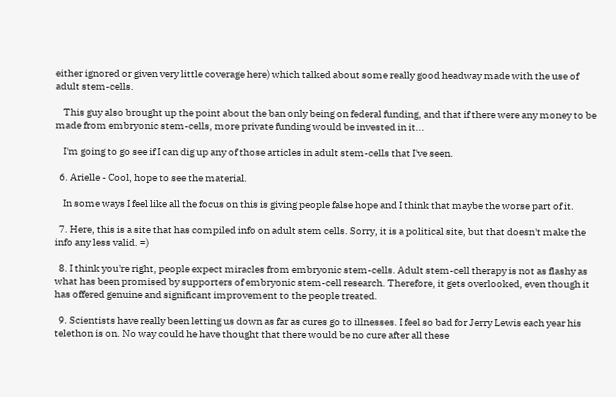either ignored or given very little coverage here) which talked about some really good headway made with the use of adult stem-cells.

    This guy also brought up the point about the ban only being on federal funding, and that if there were any money to be made from embryonic stem-cells, more private funding would be invested in it...

    I'm going to go see if I can dig up any of those articles in adult stem-cells that I've seen.

  6. Arielle - Cool, hope to see the material.

    In some ways I feel like all the focus on this is giving people false hope and I think that maybe the worse part of it.

  7. Here, this is a site that has compiled info on adult stem cells. Sorry, it is a political site, but that doesn't make the info any less valid. =)

  8. I think you're right, people expect miracles from embryonic stem-cells. Adult stem-cell therapy is not as flashy as what has been promised by supporters of embryonic stem-cell research. Therefore, it gets overlooked, even though it has offered genuine and significant improvement to the people treated.

  9. Scientists have really been letting us down as far as cures go to illnesses. I feel so bad for Jerry Lewis each year his telethon is on. No way could he have thought that there would be no cure after all these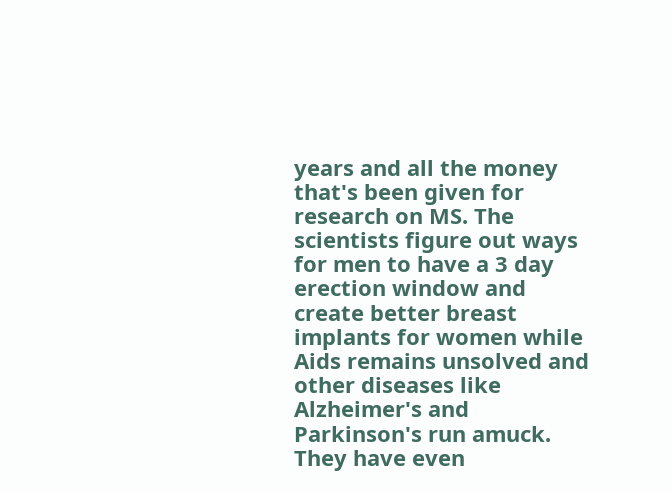years and all the money that's been given for research on MS. The scientists figure out ways for men to have a 3 day erection window and create better breast implants for women while Aids remains unsolved and other diseases like Alzheimer's and Parkinson's run amuck. They have even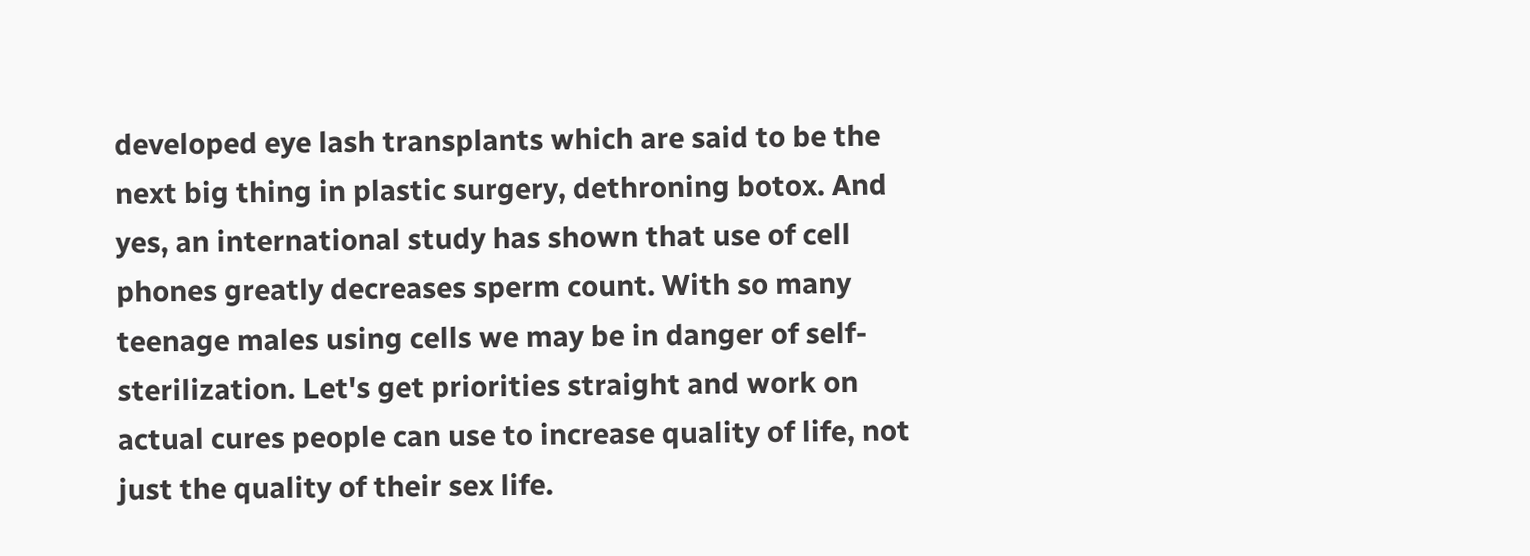developed eye lash transplants which are said to be the next big thing in plastic surgery, dethroning botox. And yes, an international study has shown that use of cell phones greatly decreases sperm count. With so many teenage males using cells we may be in danger of self-sterilization. Let's get priorities straight and work on actual cures people can use to increase quality of life, not just the quality of their sex life.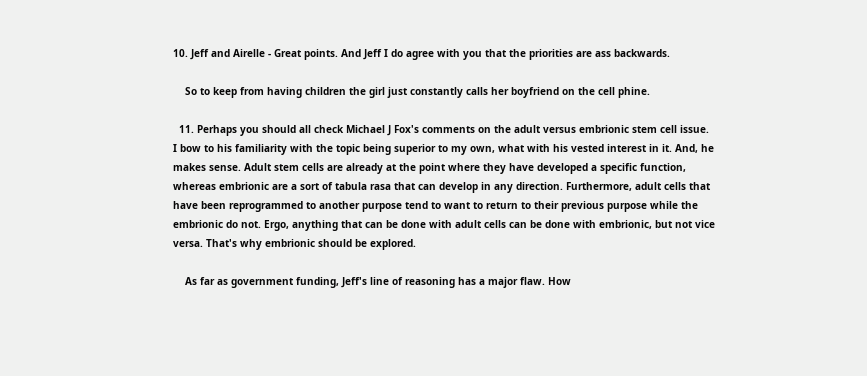10. Jeff and Airelle - Great points. And Jeff I do agree with you that the priorities are ass backwards.

    So to keep from having children the girl just constantly calls her boyfriend on the cell phine.

  11. Perhaps you should all check Michael J Fox's comments on the adult versus embrionic stem cell issue. I bow to his familiarity with the topic being superior to my own, what with his vested interest in it. And, he makes sense. Adult stem cells are already at the point where they have developed a specific function, whereas embrionic are a sort of tabula rasa that can develop in any direction. Furthermore, adult cells that have been reprogrammed to another purpose tend to want to return to their previous purpose while the embrionic do not. Ergo, anything that can be done with adult cells can be done with embrionic, but not vice versa. That's why embrionic should be explored.

    As far as government funding, Jeff's line of reasoning has a major flaw. How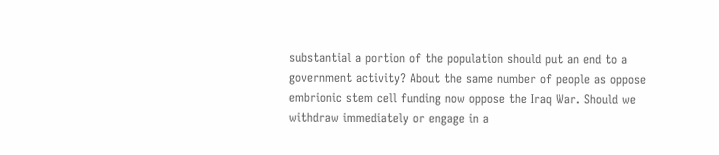substantial a portion of the population should put an end to a government activity? About the same number of people as oppose embrionic stem cell funding now oppose the Iraq War. Should we withdraw immediately or engage in a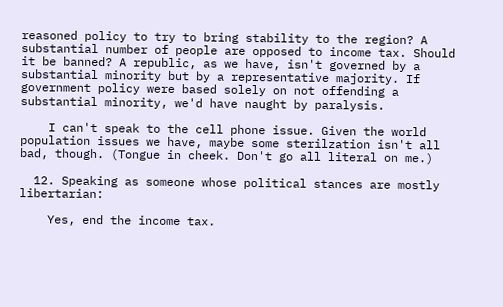reasoned policy to try to bring stability to the region? A substantial number of people are opposed to income tax. Should it be banned? A republic, as we have, isn't governed by a substantial minority but by a representative majority. If government policy were based solely on not offending a substantial minority, we'd have naught by paralysis.

    I can't speak to the cell phone issue. Given the world population issues we have, maybe some sterilzation isn't all bad, though. (Tongue in cheek. Don't go all literal on me.)

  12. Speaking as someone whose political stances are mostly libertarian:

    Yes, end the income tax.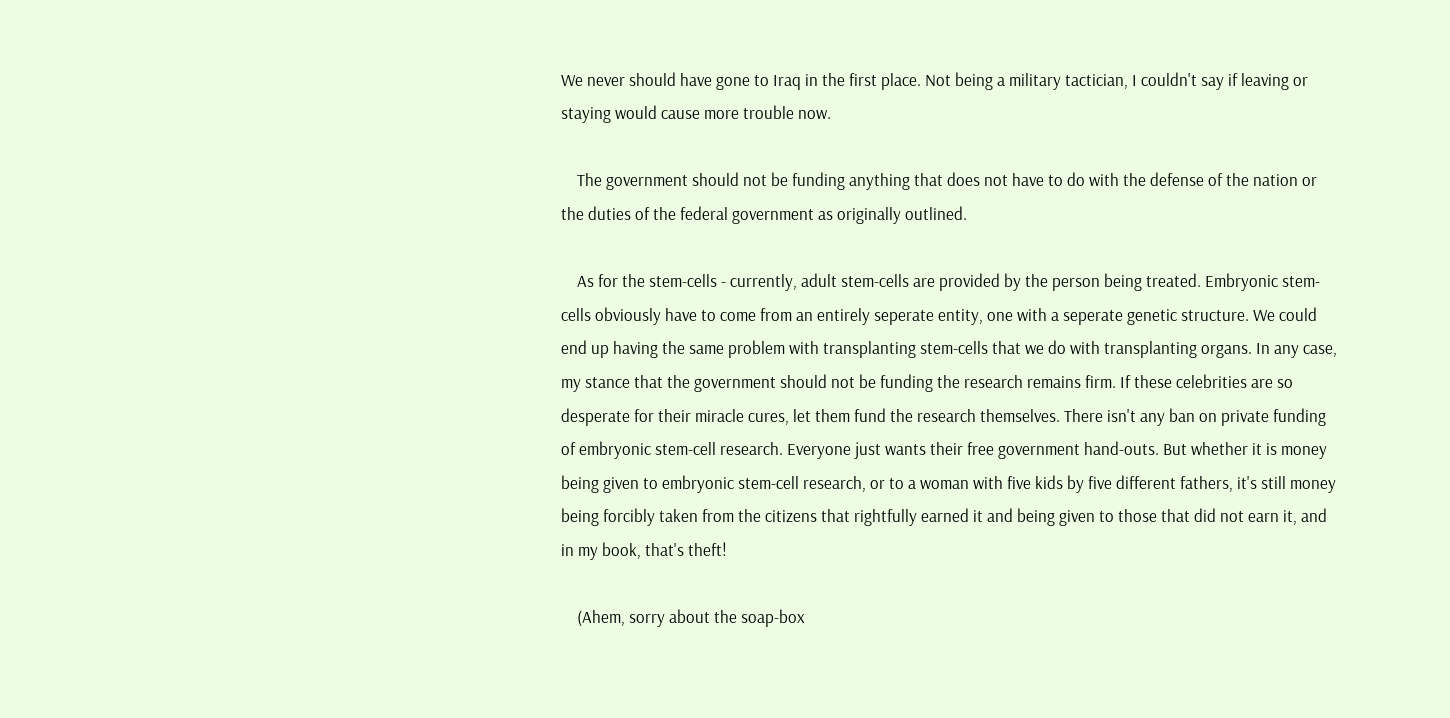We never should have gone to Iraq in the first place. Not being a military tactician, I couldn't say if leaving or staying would cause more trouble now.

    The government should not be funding anything that does not have to do with the defense of the nation or the duties of the federal government as originally outlined.

    As for the stem-cells - currently, adult stem-cells are provided by the person being treated. Embryonic stem-cells obviously have to come from an entirely seperate entity, one with a seperate genetic structure. We could end up having the same problem with transplanting stem-cells that we do with transplanting organs. In any case, my stance that the government should not be funding the research remains firm. If these celebrities are so desperate for their miracle cures, let them fund the research themselves. There isn't any ban on private funding of embryonic stem-cell research. Everyone just wants their free government hand-outs. But whether it is money being given to embryonic stem-cell research, or to a woman with five kids by five different fathers, it's still money being forcibly taken from the citizens that rightfully earned it and being given to those that did not earn it, and in my book, that's theft!

    (Ahem, sorry about the soap-box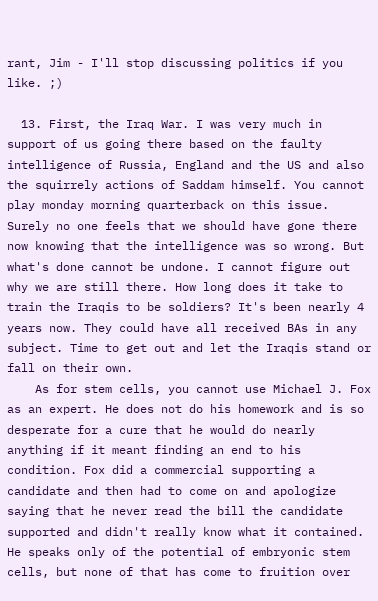rant, Jim - I'll stop discussing politics if you like. ;)

  13. First, the Iraq War. I was very much in support of us going there based on the faulty intelligence of Russia, England and the US and also the squirrely actions of Saddam himself. You cannot play monday morning quarterback on this issue. Surely no one feels that we should have gone there now knowing that the intelligence was so wrong. But what's done cannot be undone. I cannot figure out why we are still there. How long does it take to train the Iraqis to be soldiers? It's been nearly 4 years now. They could have all received BAs in any subject. Time to get out and let the Iraqis stand or fall on their own.
    As for stem cells, you cannot use Michael J. Fox as an expert. He does not do his homework and is so desperate for a cure that he would do nearly anything if it meant finding an end to his condition. Fox did a commercial supporting a candidate and then had to come on and apologize saying that he never read the bill the candidate supported and didn't really know what it contained. He speaks only of the potential of embryonic stem cells, but none of that has come to fruition over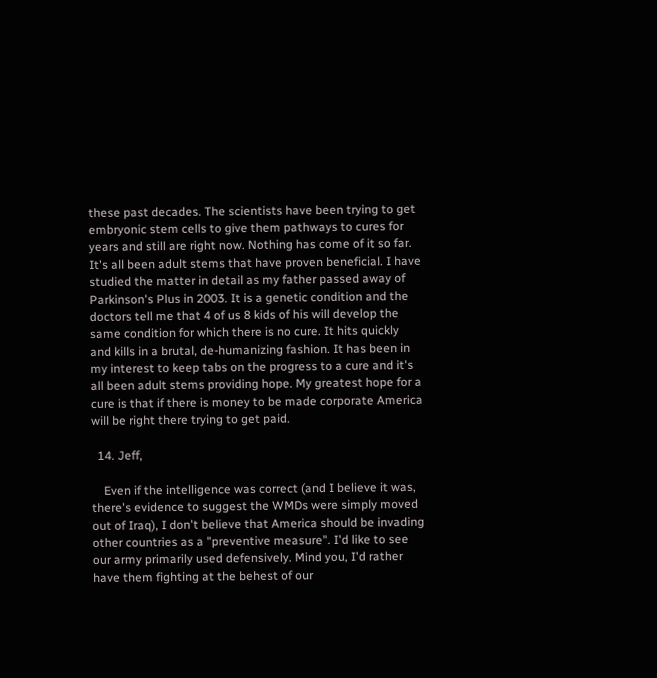these past decades. The scientists have been trying to get embryonic stem cells to give them pathways to cures for years and still are right now. Nothing has come of it so far. It's all been adult stems that have proven beneficial. I have studied the matter in detail as my father passed away of Parkinson's Plus in 2003. It is a genetic condition and the doctors tell me that 4 of us 8 kids of his will develop the same condition for which there is no cure. It hits quickly and kills in a brutal, de-humanizing fashion. It has been in my interest to keep tabs on the progress to a cure and it's all been adult stems providing hope. My greatest hope for a cure is that if there is money to be made corporate America will be right there trying to get paid.

  14. Jeff,

    Even if the intelligence was correct (and I believe it was, there's evidence to suggest the WMDs were simply moved out of Iraq), I don't believe that America should be invading other countries as a "preventive measure". I'd like to see our army primarily used defensively. Mind you, I'd rather have them fighting at the behest of our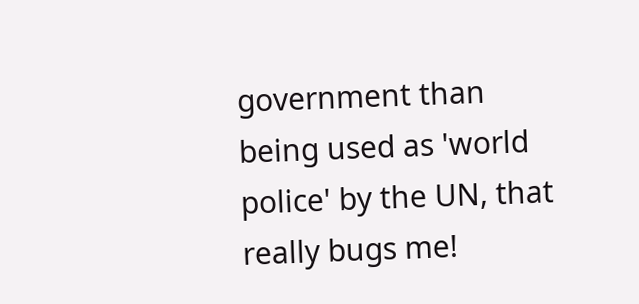government than being used as 'world police' by the UN, that really bugs me!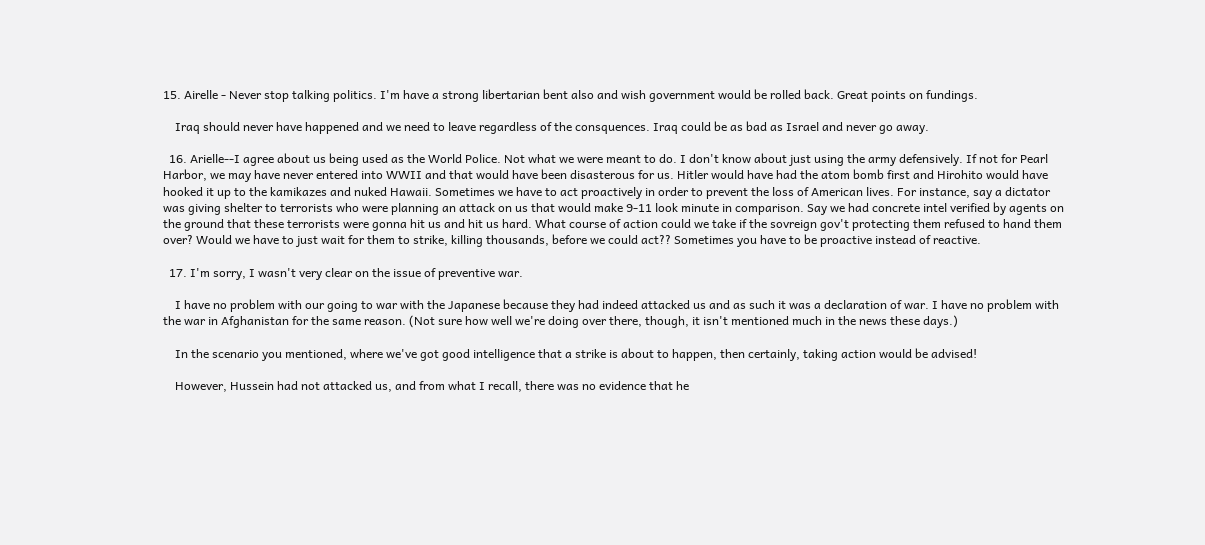15. Airelle - Never stop talking politics. I'm have a strong libertarian bent also and wish government would be rolled back. Great points on fundings.

    Iraq should never have happened and we need to leave regardless of the consquences. Iraq could be as bad as Israel and never go away.

  16. Arielle--I agree about us being used as the World Police. Not what we were meant to do. I don't know about just using the army defensively. If not for Pearl Harbor, we may have never entered into WWII and that would have been disasterous for us. Hitler would have had the atom bomb first and Hirohito would have hooked it up to the kamikazes and nuked Hawaii. Sometimes we have to act proactively in order to prevent the loss of American lives. For instance, say a dictator was giving shelter to terrorists who were planning an attack on us that would make 9-11 look minute in comparison. Say we had concrete intel verified by agents on the ground that these terrorists were gonna hit us and hit us hard. What course of action could we take if the sovreign gov't protecting them refused to hand them over? Would we have to just wait for them to strike, killing thousands, before we could act?? Sometimes you have to be proactive instead of reactive.

  17. I'm sorry, I wasn't very clear on the issue of preventive war.

    I have no problem with our going to war with the Japanese because they had indeed attacked us and as such it was a declaration of war. I have no problem with the war in Afghanistan for the same reason. (Not sure how well we're doing over there, though, it isn't mentioned much in the news these days.)

    In the scenario you mentioned, where we've got good intelligence that a strike is about to happen, then certainly, taking action would be advised!

    However, Hussein had not attacked us, and from what I recall, there was no evidence that he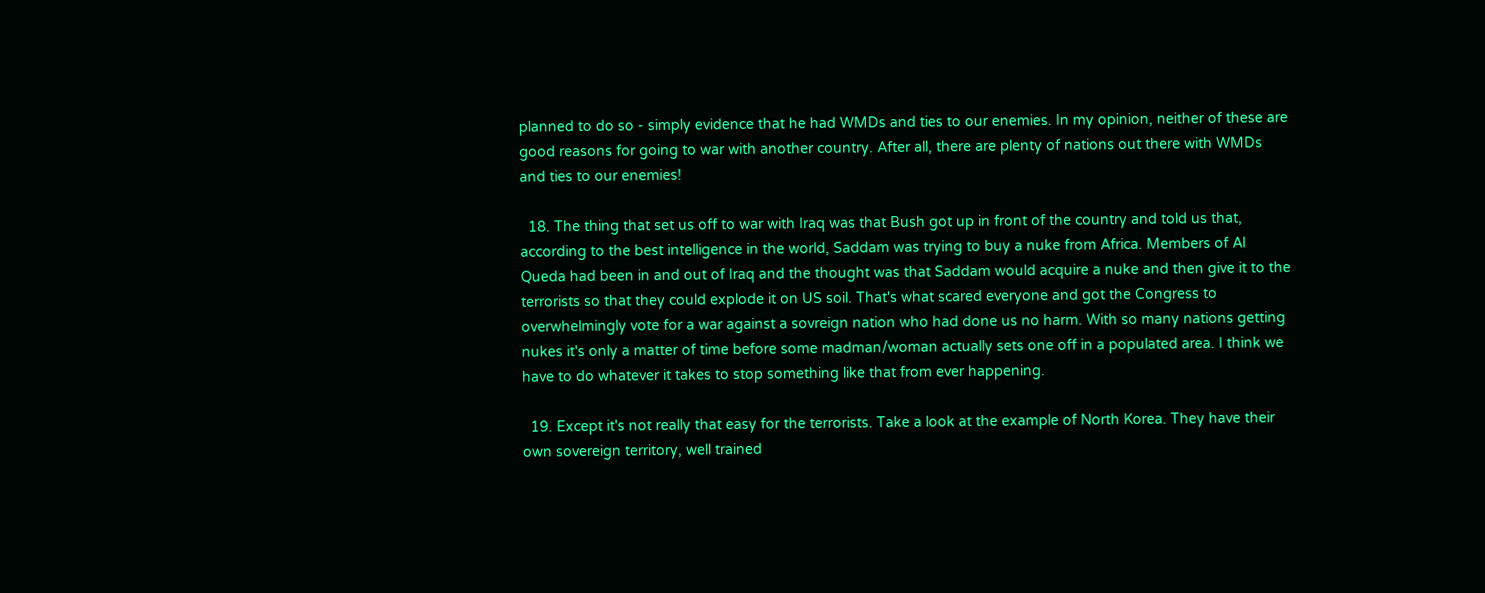planned to do so - simply evidence that he had WMDs and ties to our enemies. In my opinion, neither of these are good reasons for going to war with another country. After all, there are plenty of nations out there with WMDs and ties to our enemies!

  18. The thing that set us off to war with Iraq was that Bush got up in front of the country and told us that, according to the best intelligence in the world, Saddam was trying to buy a nuke from Africa. Members of Al Queda had been in and out of Iraq and the thought was that Saddam would acquire a nuke and then give it to the terrorists so that they could explode it on US soil. That's what scared everyone and got the Congress to overwhelmingly vote for a war against a sovreign nation who had done us no harm. With so many nations getting nukes it's only a matter of time before some madman/woman actually sets one off in a populated area. I think we have to do whatever it takes to stop something like that from ever happening.

  19. Except it's not really that easy for the terrorists. Take a look at the example of North Korea. They have their own sovereign territory, well trained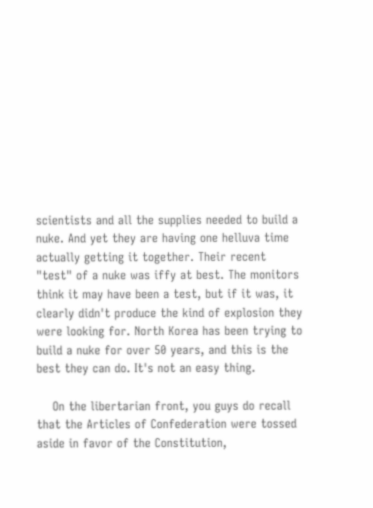scientists and all the supplies needed to build a nuke. And yet they are having one helluva time actually getting it together. Their recent "test" of a nuke was iffy at best. The monitors think it may have been a test, but if it was, it clearly didn't produce the kind of explosion they were looking for. North Korea has been trying to build a nuke for over 50 years, and this is the best they can do. It's not an easy thing.

    On the libertarian front, you guys do recall that the Articles of Confederation were tossed aside in favor of the Constitution,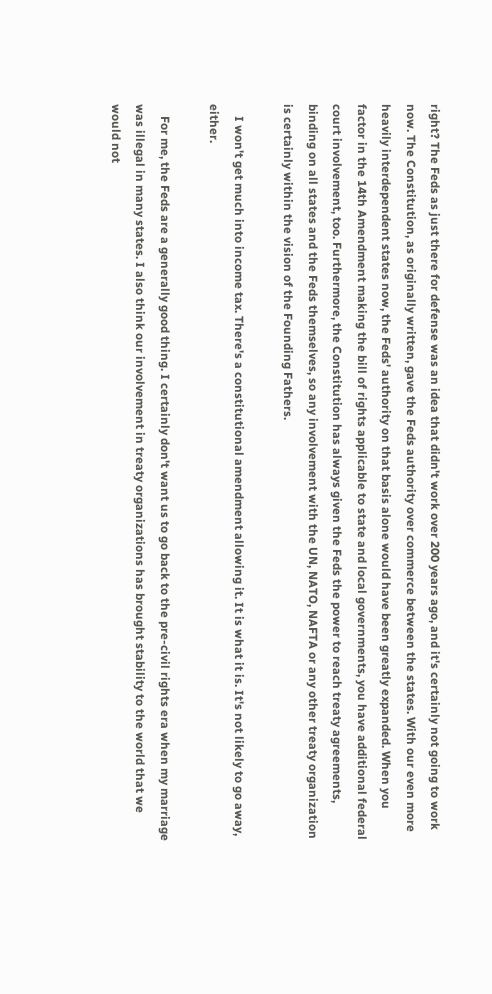right? The Feds as just there for defense was an idea that didn't work over 200 years ago, and it's certainly not going to work now. The Constitution, as originally written, gave the Feds authority over commerce between the states. With our even more heavily interdependent states now, the Feds' authority on that basis alone would have been greatly expanded. When you factor in the 14th Amendment making the bill of rights applicable to state and local governments, you have additional federal court involvement, too. Furthermore, the Constitution has always given the Feds the power to reach treaty agreements, binding on all states and the Feds themselves, so any involvement with the UN, NATO, NAFTA or any other treaty organization is certainly within the vision of the Founding Fathers.

    I won't get much into income tax. There's a constitutional amendment allowing it. It is what it is. It's not likely to go away, either.

    For me, the Feds are a generally good thing. I certainly don't want us to go back to the pre-civil rights era when my marriage was illegal in many states. I also think our involvement in treaty organizations has brought stability to the world that we would not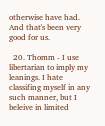otherwise have had. And that's been very good for us.

  20. Thomm - I use libertarian to imply my leanings. I hate classifing myself in any such manner, but I beleive in limited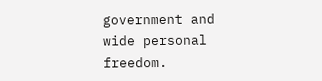government and wide personal freedom.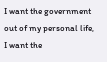I want the government out of my personal life, I want the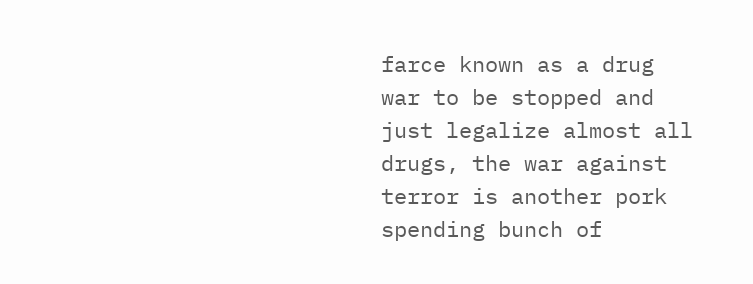farce known as a drug war to be stopped and just legalize almost all drugs, the war against terror is another pork spending bunch of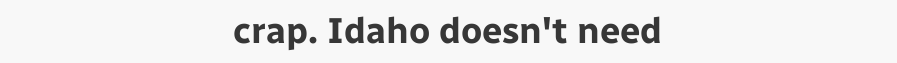crap. Idaho doesn't need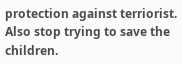protection against terriorist. Also stop trying to save the children.